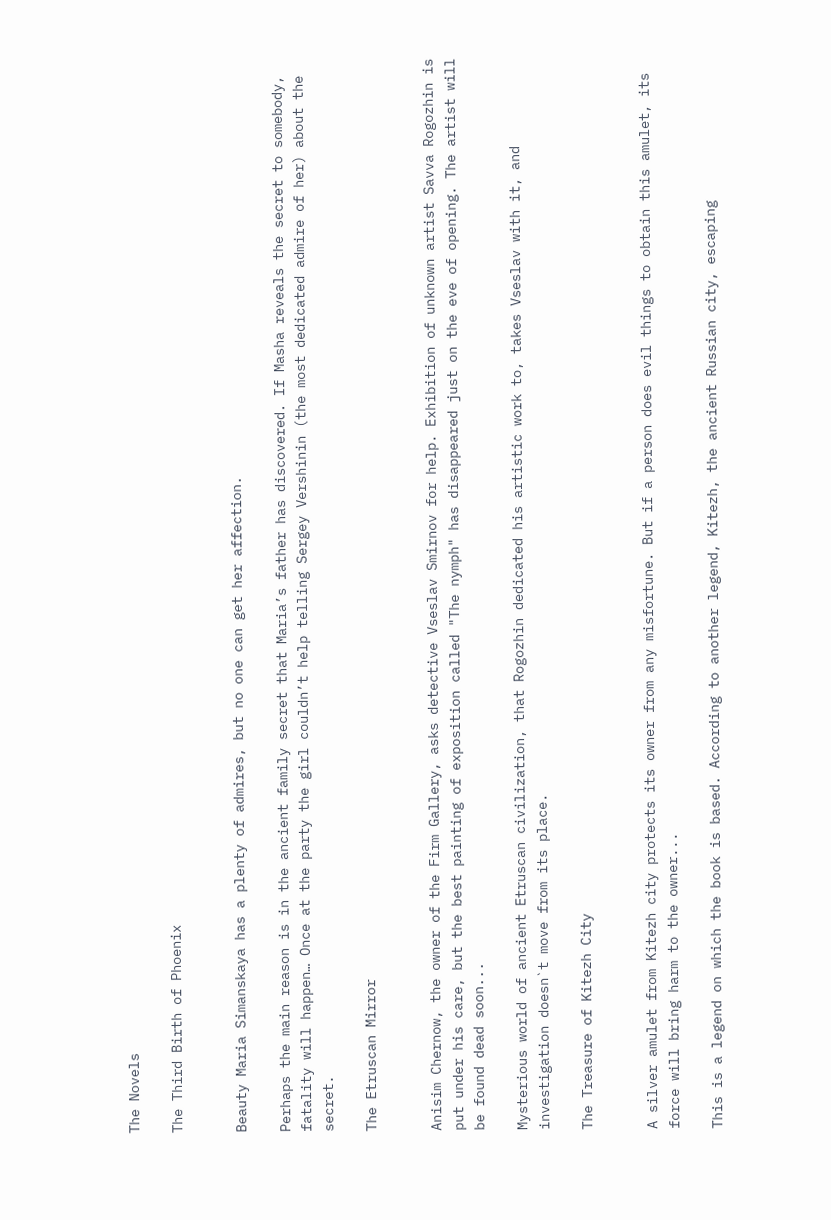The Novels

The Third Birth of Phoenix


Beauty Maria Simanskaya has a plenty of admires, but no one can get her affection.

Perhaps the main reason is in the ancient family secret that Maria’s father has discovered. If Masha reveals the secret to somebody, fatality will happen… Once at the party the girl couldn’t help telling Sergey Vershinin (the most dedicated admire of her) about the secret.

The Etruscan Mirror


Anisim Chernow, the owner of the Firm Gallery, asks detective Vseslav Smirnov for help. Exhibition of unknown artist Savva Rogozhin is put under his care, but the best painting of exposition called "The nymph" has disappeared just on the eve of opening. The artist will be found dead soon...

Mysterious world of ancient Etruscan civilization, that Rogozhin dedicated his artistic work to, takes Vseslav with it, and investigation doesn`t move from its place.

The Treasure of Kitezh City


A silver amulet from Kitezh city protects its owner from any misfortune. But if a person does evil things to obtain this amulet, its force will bring harm to the owner...

This is a legend on which the book is based. According to another legend, Kitezh, the ancient Russian city, escaping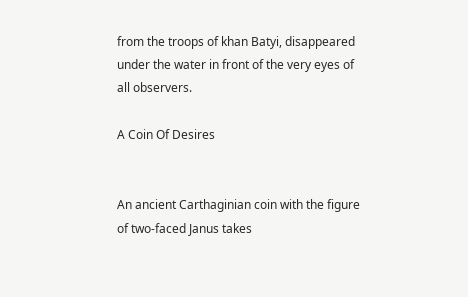from the troops of khan Batyi, disappeared under the water in front of the very eyes of all observers.

A Coin Of Desires


An ancient Carthaginian coin with the figure of two-faced Janus takes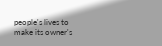people's lives to make its owner's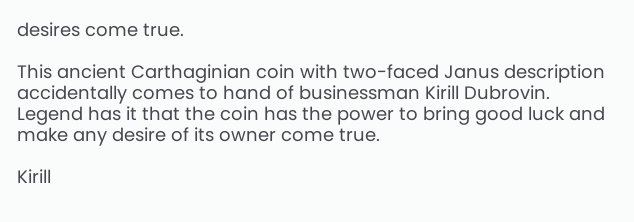desires come true.

This ancient Carthaginian coin with two-faced Janus description accidentally comes to hand of businessman Kirill Dubrovin. Legend has it that the coin has the power to bring good luck and make any desire of its owner come true.

Kirill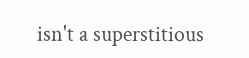isn't a superstitious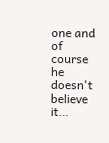one and of course he doesn't believe it…